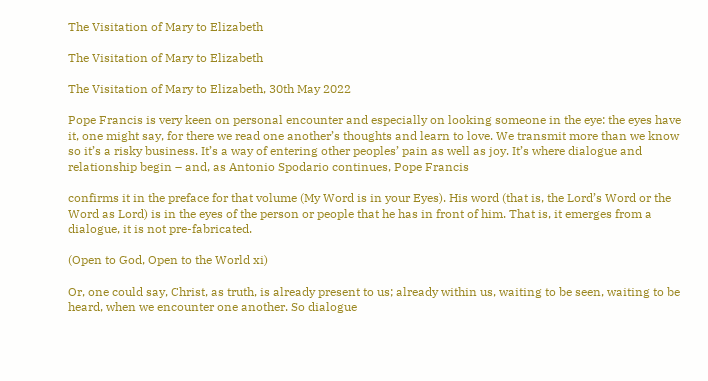The Visitation of Mary to Elizabeth

The Visitation of Mary to Elizabeth

The Visitation of Mary to Elizabeth, 30th May 2022

Pope Francis is very keen on personal encounter and especially on looking someone in the eye: the eyes have it, one might say, for there we read one another’s thoughts and learn to love. We transmit more than we know so it’s a risky business. It’s a way of entering other peoples’ pain as well as joy. It’s where dialogue and relationship begin – and, as Antonio Spodario continues, Pope Francis

confirms it in the preface for that volume (My Word is in your Eyes). His word (that is, the Lord’s Word or the Word as Lord) is in the eyes of the person or people that he has in front of him. That is, it emerges from a dialogue, it is not pre-fabricated.

(Open to God, Open to the World xi)

Or, one could say, Christ, as truth, is already present to us; already within us, waiting to be seen, waiting to be heard, when we encounter one another. So dialogue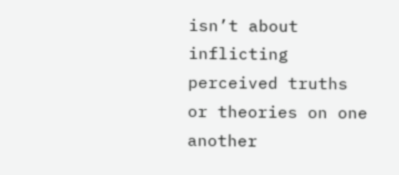isn’t about inflicting perceived truths or theories on one another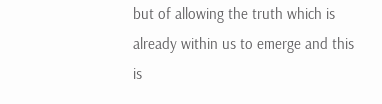but of allowing the truth which is already within us to emerge and this is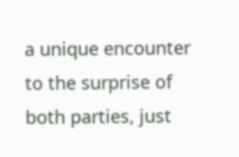a unique encounter to the surprise of both parties, just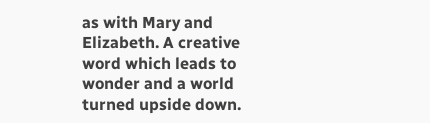as with Mary and Elizabeth. A creative word which leads to wonder and a world turned upside down.